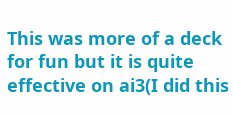This was more of a deck for fun but it is quite effective on ai3(I did this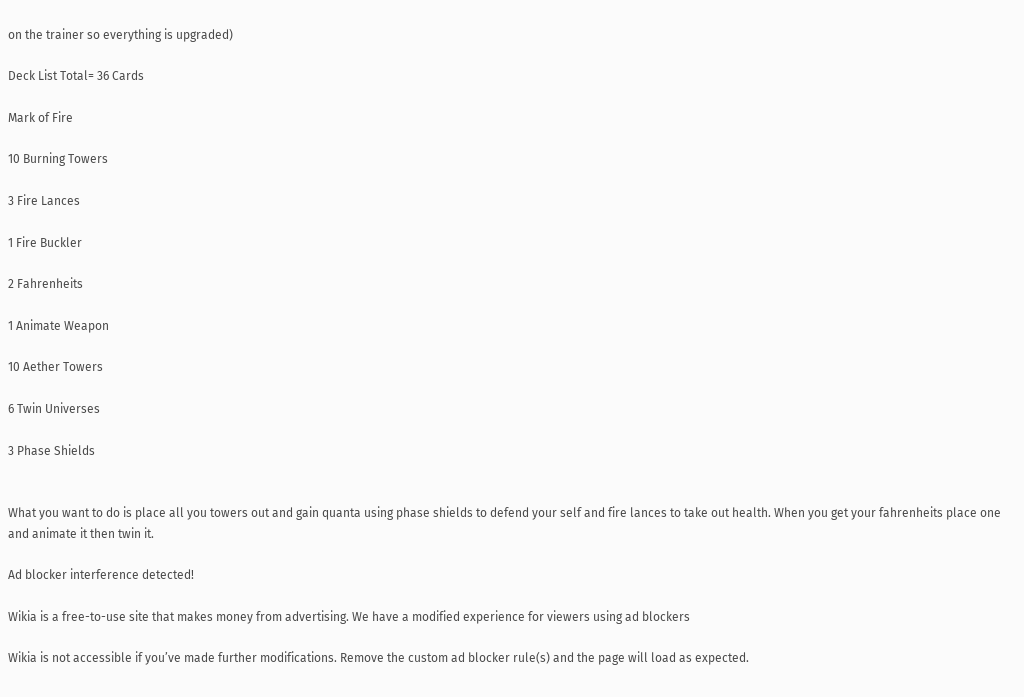on the trainer so everything is upgraded)

Deck List Total= 36 Cards

Mark of Fire

10 Burning Towers

3 Fire Lances

1 Fire Buckler

2 Fahrenheits

1 Animate Weapon

10 Aether Towers

6 Twin Universes

3 Phase Shields


What you want to do is place all you towers out and gain quanta using phase shields to defend your self and fire lances to take out health. When you get your fahrenheits place one and animate it then twin it.

Ad blocker interference detected!

Wikia is a free-to-use site that makes money from advertising. We have a modified experience for viewers using ad blockers

Wikia is not accessible if you’ve made further modifications. Remove the custom ad blocker rule(s) and the page will load as expected.